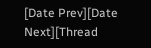[Date Prev][Date Next][Thread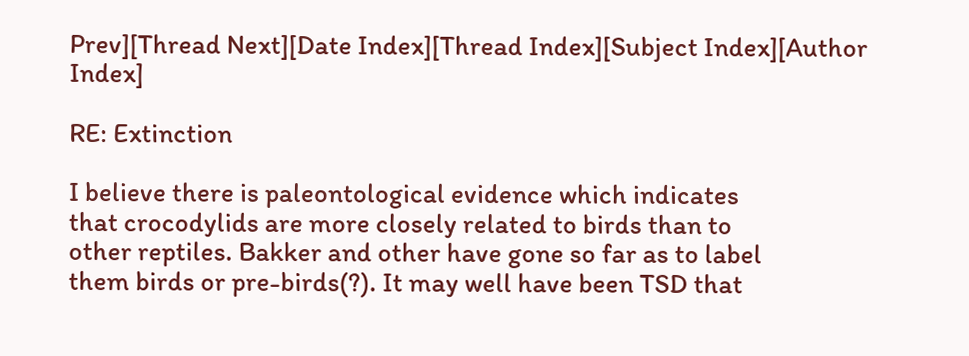Prev][Thread Next][Date Index][Thread Index][Subject Index][Author Index]

RE: Extinction

I believe there is paleontological evidence which indicates
that crocodylids are more closely related to birds than to
other reptiles. Bakker and other have gone so far as to label
them birds or pre-birds(?). It may well have been TSD that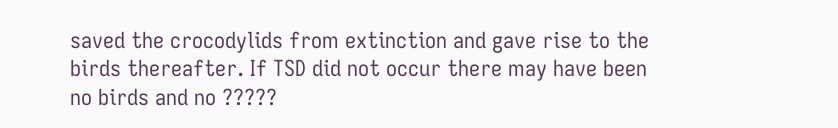saved the crocodylids from extinction and gave rise to the
birds thereafter. If TSD did not occur there may have been
no birds and no ?????